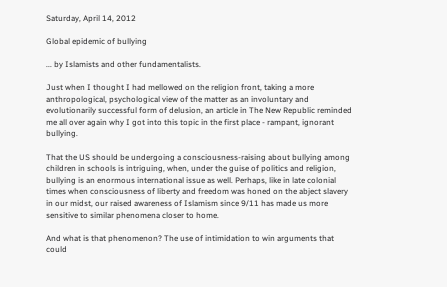Saturday, April 14, 2012

Global epidemic of bullying

... by Islamists and other fundamentalists.

Just when I thought I had mellowed on the religion front, taking a more anthropological, psychological view of the matter as an involuntary and evolutionarily successful form of delusion, an article in The New Republic reminded me all over again why I got into this topic in the first place - rampant, ignorant bullying.

That the US should be undergoing a consciousness-raising about bullying among children in schools is intriguing, when, under the guise of politics and religion, bullying is an enormous international issue as well. Perhaps, like in late colonial times when consciousness of liberty and freedom was honed on the abject slavery in our midst, our raised awareness of Islamism since 9/11 has made us more sensitive to similar phenomena closer to home.

And what is that phenomenon? The use of intimidation to win arguments that could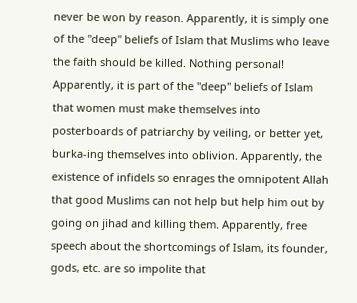never be won by reason. Apparently, it is simply one of the "deep" beliefs of Islam that Muslims who leave the faith should be killed. Nothing personal! Apparently, it is part of the "deep" beliefs of Islam that women must make themselves into posterboards of patriarchy by veiling, or better yet, burka-ing themselves into oblivion. Apparently, the existence of infidels so enrages the omnipotent Allah that good Muslims can not help but help him out by going on jihad and killing them. Apparently, free speech about the shortcomings of Islam, its founder, gods, etc. are so impolite that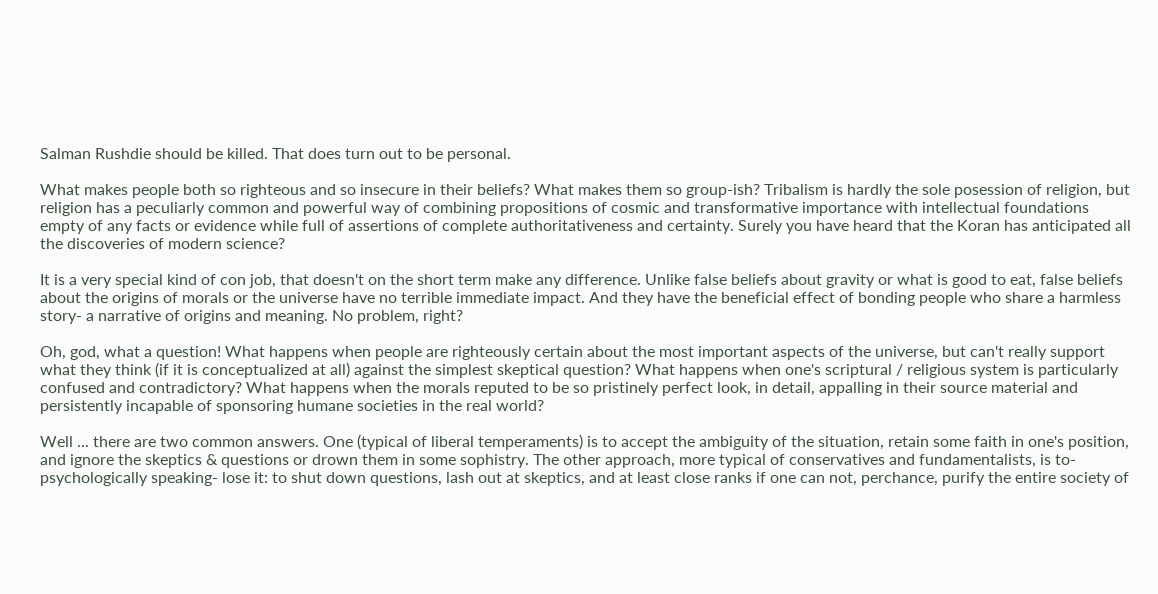Salman Rushdie should be killed. That does turn out to be personal.

What makes people both so righteous and so insecure in their beliefs? What makes them so group-ish? Tribalism is hardly the sole posession of religion, but religion has a peculiarly common and powerful way of combining propositions of cosmic and transformative importance with intellectual foundations empty of any facts or evidence while full of assertions of complete authoritativeness and certainty. Surely you have heard that the Koran has anticipated all the discoveries of modern science?

It is a very special kind of con job, that doesn't on the short term make any difference. Unlike false beliefs about gravity or what is good to eat, false beliefs about the origins of morals or the universe have no terrible immediate impact. And they have the beneficial effect of bonding people who share a harmless story- a narrative of origins and meaning. No problem, right?

Oh, god, what a question! What happens when people are righteously certain about the most important aspects of the universe, but can't really support what they think (if it is conceptualized at all) against the simplest skeptical question? What happens when one's scriptural / religious system is particularly confused and contradictory? What happens when the morals reputed to be so pristinely perfect look, in detail, appalling in their source material and persistently incapable of sponsoring humane societies in the real world?

Well ... there are two common answers. One (typical of liberal temperaments) is to accept the ambiguity of the situation, retain some faith in one's position, and ignore the skeptics & questions or drown them in some sophistry. The other approach, more typical of conservatives and fundamentalists, is to- psychologically speaking- lose it: to shut down questions, lash out at skeptics, and at least close ranks if one can not, perchance, purify the entire society of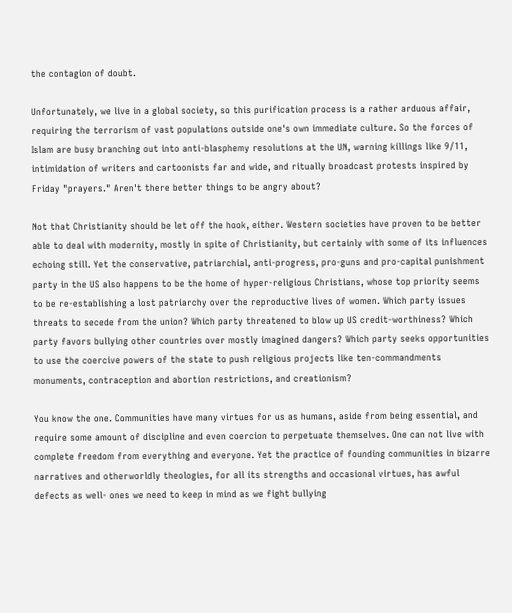the contagion of doubt.

Unfortunately, we live in a global society, so this purification process is a rather arduous affair, requiring the terrorism of vast populations outside one's own immediate culture. So the forces of Islam are busy branching out into anti-blasphemy resolutions at the UN, warning killings like 9/11, intimidation of writers and cartoonists far and wide, and ritually broadcast protests inspired by Friday "prayers." Aren't there better things to be angry about?

Not that Christianity should be let off the hook, either. Western societies have proven to be better able to deal with modernity, mostly in spite of Christianity, but certainly with some of its influences echoing still. Yet the conservative, patriarchial, anti-progress, pro-guns and pro-capital punishment party in the US also happens to be the home of hyper-religious Christians, whose top priority seems to be re-establishing a lost patriarchy over the reproductive lives of women. Which party issues threats to secede from the union? Which party threatened to blow up US credit-worthiness? Which party favors bullying other countries over mostly imagined dangers? Which party seeks opportunities to use the coercive powers of the state to push religious projects like ten-commandments monuments, contraception and abortion restrictions, and creationism?

You know the one. Communities have many virtues for us as humans, aside from being essential, and require some amount of discipline and even coercion to perpetuate themselves. One can not live with complete freedom from everything and everyone. Yet the practice of founding communities in bizarre narratives and otherworldly theologies, for all its strengths and occasional virtues, has awful defects as well- ones we need to keep in mind as we fight bullying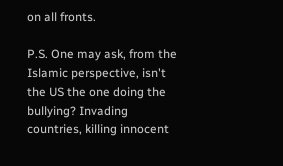on all fronts.

P.S. One may ask, from the Islamic perspective, isn't the US the one doing the bullying? Invading countries, killing innocent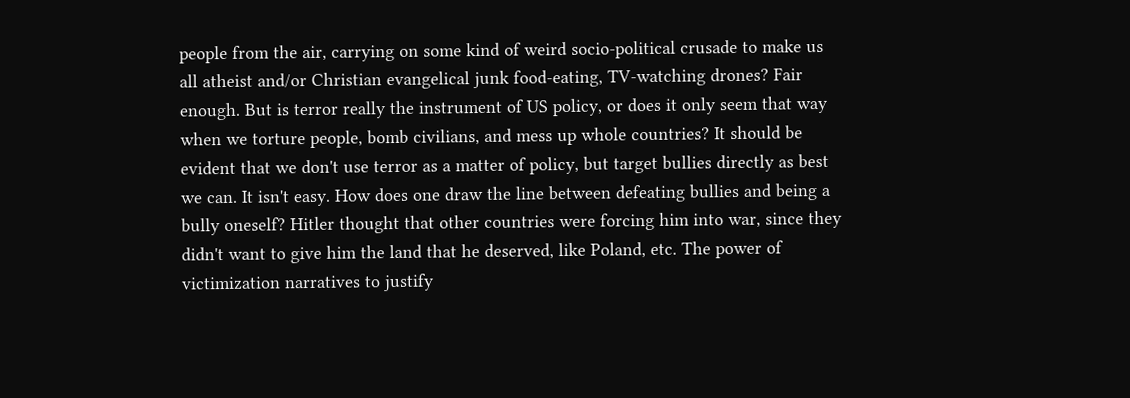people from the air, carrying on some kind of weird socio-political crusade to make us all atheist and/or Christian evangelical junk food-eating, TV-watching drones? Fair enough. But is terror really the instrument of US policy, or does it only seem that way when we torture people, bomb civilians, and mess up whole countries? It should be evident that we don't use terror as a matter of policy, but target bullies directly as best we can. It isn't easy. How does one draw the line between defeating bullies and being a bully oneself? Hitler thought that other countries were forcing him into war, since they didn't want to give him the land that he deserved, like Poland, etc. The power of victimization narratives to justify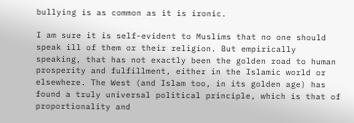bullying is as common as it is ironic.

I am sure it is self-evident to Muslims that no one should speak ill of them or their religion. But empirically speaking, that has not exactly been the golden road to human prosperity and fulfillment, either in the Islamic world or elsewhere. The West (and Islam too, in its golden age) has found a truly universal political principle, which is that of proportionality and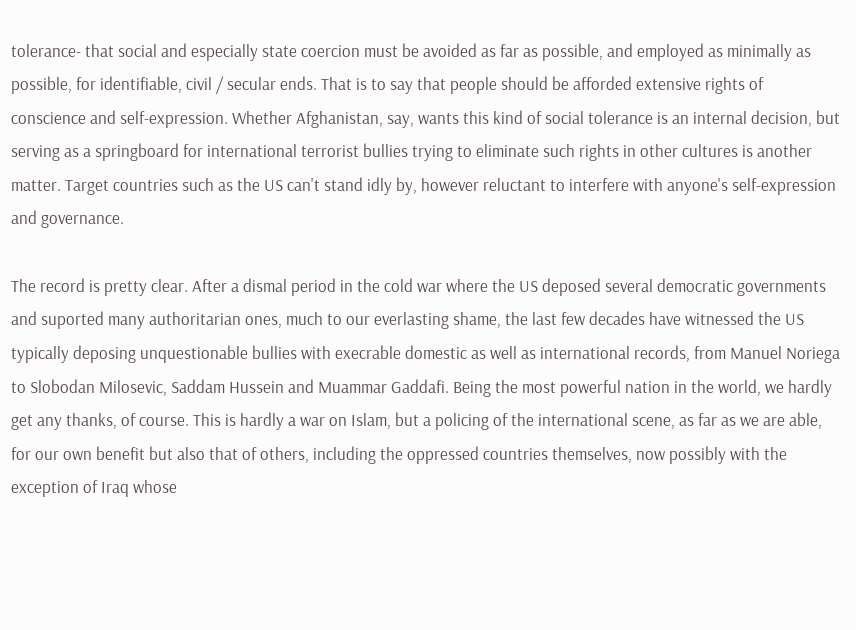tolerance- that social and especially state coercion must be avoided as far as possible, and employed as minimally as possible, for identifiable, civil / secular ends. That is to say that people should be afforded extensive rights of conscience and self-expression. Whether Afghanistan, say, wants this kind of social tolerance is an internal decision, but serving as a springboard for international terrorist bullies trying to eliminate such rights in other cultures is another matter. Target countries such as the US can't stand idly by, however reluctant to interfere with anyone's self-expression and governance.

The record is pretty clear. After a dismal period in the cold war where the US deposed several democratic governments and suported many authoritarian ones, much to our everlasting shame, the last few decades have witnessed the US typically deposing unquestionable bullies with execrable domestic as well as international records, from Manuel Noriega to Slobodan Milosevic, Saddam Hussein and Muammar Gaddafi. Being the most powerful nation in the world, we hardly get any thanks, of course. This is hardly a war on Islam, but a policing of the international scene, as far as we are able, for our own benefit but also that of others, including the oppressed countries themselves, now possibly with the exception of Iraq whose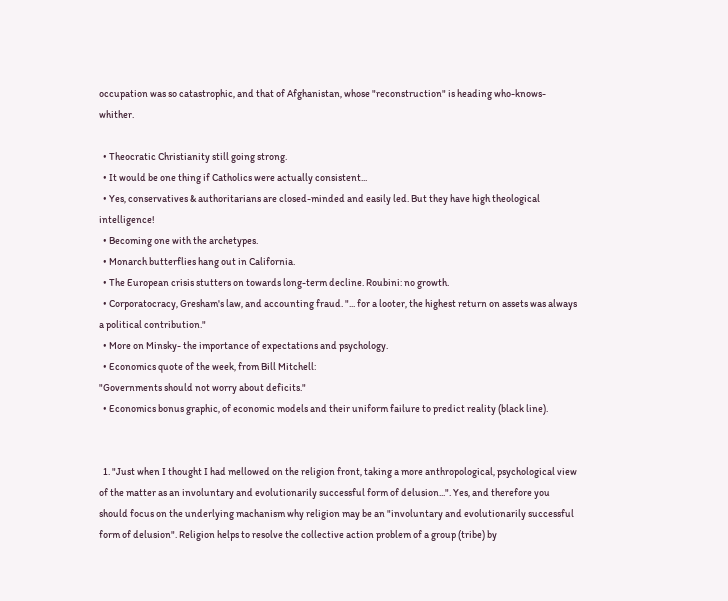occupation was so catastrophic, and that of Afghanistan, whose "reconstruction" is heading who-knows-whither.

  • Theocratic Christianity still going strong.
  • It would be one thing if Catholics were actually consistent...
  • Yes, conservatives & authoritarians are closed-minded and easily led. But they have high theological intelligence!
  • Becoming one with the archetypes.
  • Monarch butterflies hang out in California.
  • The European crisis stutters on towards long-term decline. Roubini: no growth.
  • Corporatocracy, Gresham's law, and accounting fraud. "... for a looter, the highest return on assets was always a political contribution."
  • More on Minsky- the importance of expectations and psychology.
  • Economics quote of the week, from Bill Mitchell:
"Governments should not worry about deficits."
  • Economics bonus graphic, of economic models and their uniform failure to predict reality (black line).


  1. "Just when I thought I had mellowed on the religion front, taking a more anthropological, psychological view of the matter as an involuntary and evolutionarily successful form of delusion...". Yes, and therefore you should focus on the underlying machanism why religion may be an "involuntary and evolutionarily successful form of delusion". Religion helps to resolve the collective action problem of a group (tribe) by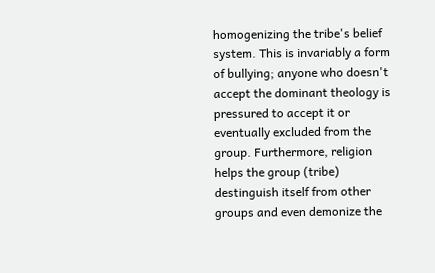homogenizing the tribe's belief system. This is invariably a form of bullying; anyone who doesn't accept the dominant theology is pressured to accept it or eventually excluded from the group. Furthermore, religion helps the group (tribe) destinguish itself from other groups and even demonize the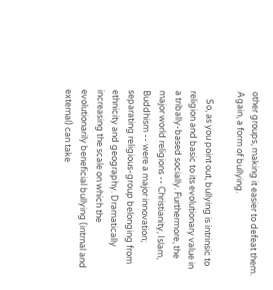other groups, making it easier to defeat them. Again, a form of bullying.

    So, as you point out, bullying is intrinsic to religion and basic to its evolutionary value in a tribally-based socially. Furthermore, the major world religions -- Christianity, Islam, Buddhism -- were a major innovation; separating religious-group belonging from ethnicity and geography. Dramatically increasing the scale on which the evolutionarily beneficial bullying (intrnal and external) can take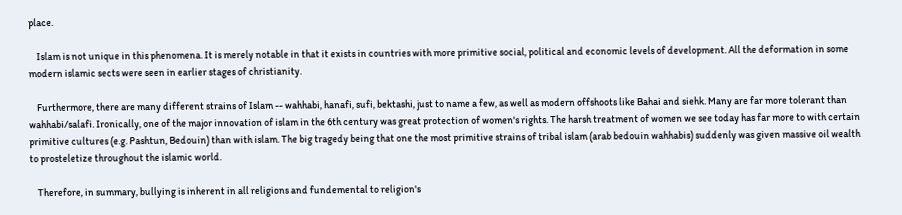place.

    Islam is not unique in this phenomena. It is merely notable in that it exists in countries with more primitive social, political and economic levels of development. All the deformation in some modern islamic sects were seen in earlier stages of christianity.

    Furthermore, there are many different strains of Islam -- wahhabi, hanafi, sufi, bektashi, just to name a few, as well as modern offshoots like Bahai and siehk. Many are far more tolerant than wahhabi/salafi. Ironically, one of the major innovation of islam in the 6th century was great protection of women's rights. The harsh treatment of women we see today has far more to with certain primitive cultures (e.g. Pashtun, Bedouin) than with islam. The big tragedy being that one the most primitive strains of tribal islam (arab bedouin wahhabis) suddenly was given massive oil wealth to prosteletize throughout the islamic world.

    Therefore, in summary, bullying is inherent in all religions and fundemental to religion's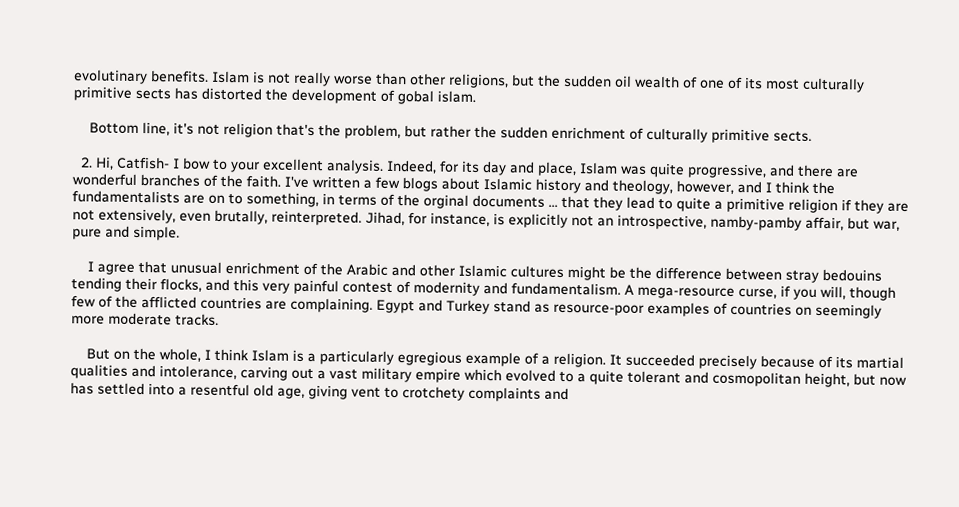evolutinary benefits. Islam is not really worse than other religions, but the sudden oil wealth of one of its most culturally primitive sects has distorted the development of gobal islam.

    Bottom line, it's not religion that's the problem, but rather the sudden enrichment of culturally primitive sects.

  2. Hi, Catfish- I bow to your excellent analysis. Indeed, for its day and place, Islam was quite progressive, and there are wonderful branches of the faith. I've written a few blogs about Islamic history and theology, however, and I think the fundamentalists are on to something, in terms of the orginal documents ... that they lead to quite a primitive religion if they are not extensively, even brutally, reinterpreted. Jihad, for instance, is explicitly not an introspective, namby-pamby affair, but war, pure and simple.

    I agree that unusual enrichment of the Arabic and other Islamic cultures might be the difference between stray bedouins tending their flocks, and this very painful contest of modernity and fundamentalism. A mega-resource curse, if you will, though few of the afflicted countries are complaining. Egypt and Turkey stand as resource-poor examples of countries on seemingly more moderate tracks.

    But on the whole, I think Islam is a particularly egregious example of a religion. It succeeded precisely because of its martial qualities and intolerance, carving out a vast military empire which evolved to a quite tolerant and cosmopolitan height, but now has settled into a resentful old age, giving vent to crotchety complaints and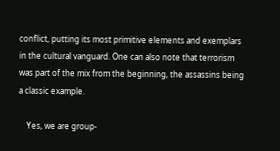conflict, putting its most primitive elements and exemplars in the cultural vanguard. One can also note that terrorism was part of the mix from the beginning, the assassins being a classic example.

    Yes, we are group-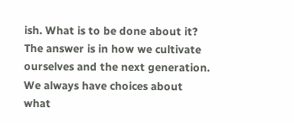ish. What is to be done about it? The answer is in how we cultivate ourselves and the next generation. We always have choices about what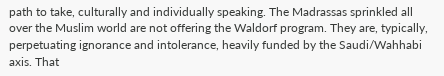path to take, culturally and individually speaking. The Madrassas sprinkled all over the Muslim world are not offering the Waldorf program. They are, typically, perpetuating ignorance and intolerance, heavily funded by the Saudi/Wahhabi axis. That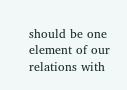should be one element of our relations with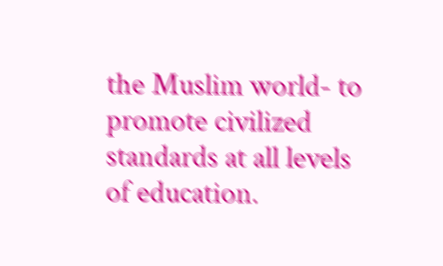the Muslim world- to promote civilized standards at all levels of education.